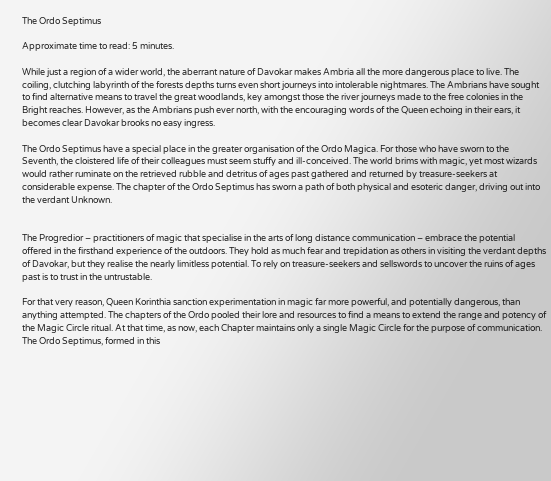The Ordo Septimus

Approximate time to read: 5 minutes.

While just a region of a wider world, the aberrant nature of Davokar makes Ambria all the more dangerous place to live. The coiling, clutching labyrinth of the forests depths turns even short journeys into intolerable nightmares. The Ambrians have sought to find alternative means to travel the great woodlands, key amongst those the river journeys made to the free colonies in the Bright reaches. However, as the Ambrians push ever north, with the encouraging words of the Queen echoing in their ears, it becomes clear Davokar brooks no easy ingress.

The Ordo Septimus have a special place in the greater organisation of the Ordo Magica. For those who have sworn to the Seventh, the cloistered life of their colleagues must seem stuffy and ill-conceived. The world brims with magic, yet most wizards would rather ruminate on the retrieved rubble and detritus of ages past gathered and returned by treasure-seekers at considerable expense. The chapter of the Ordo Septimus has sworn a path of both physical and esoteric danger, driving out into the verdant Unknown.


The Progredior – practitioners of magic that specialise in the arts of long distance communication – embrace the potential offered in the firsthand experience of the outdoors. They hold as much fear and trepidation as others in visiting the verdant depths of Davokar, but they realise the nearly limitless potential. To rely on treasure-seekers and sellswords to uncover the ruins of ages past is to trust in the untrustable.

For that very reason, Queen Korinthia sanction experimentation in magic far more powerful, and potentially dangerous, than anything attempted. The chapters of the Ordo pooled their lore and resources to find a means to extend the range and potency of the Magic Circle ritual. At that time, as now, each Chapter maintains only a single Magic Circle for the purpose of communication. The Ordo Septimus, formed in this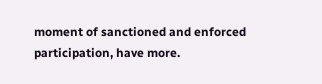moment of sanctioned and enforced participation, have more.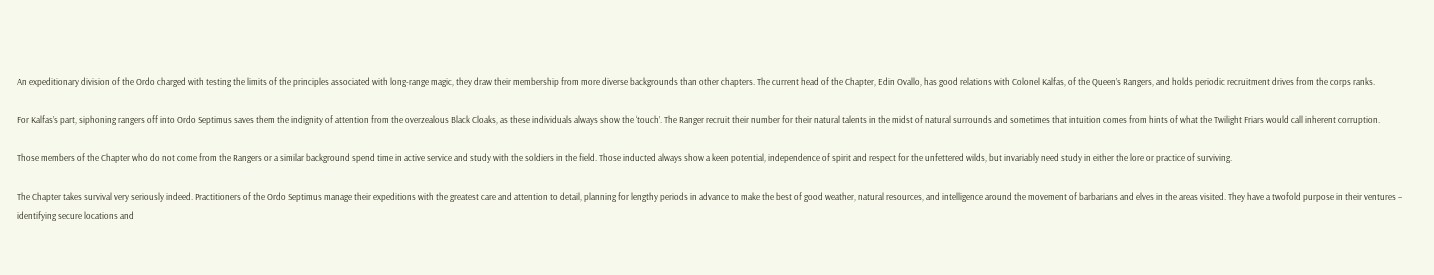An expeditionary division of the Ordo charged with testing the limits of the principles associated with long-range magic, they draw their membership from more diverse backgrounds than other chapters. The current head of the Chapter, Edin Ovallo, has good relations with Colonel Kalfas, of the Queen’s Rangers, and holds periodic recruitment drives from the corps ranks.

For Kalfas’s part, siphoning rangers off into Ordo Septimus saves them the indignity of attention from the overzealous Black Cloaks, as these individuals always show the ‘touch’. The Ranger recruit their number for their natural talents in the midst of natural surrounds and sometimes that intuition comes from hints of what the Twilight Friars would call inherent corruption.

Those members of the Chapter who do not come from the Rangers or a similar background spend time in active service and study with the soldiers in the field. Those inducted always show a keen potential, independence of spirit and respect for the unfettered wilds, but invariably need study in either the lore or practice of surviving.

The Chapter takes survival very seriously indeed. Practitioners of the Ordo Septimus manage their expeditions with the greatest care and attention to detail, planning for lengthy periods in advance to make the best of good weather, natural resources, and intelligence around the movement of barbarians and elves in the areas visited. They have a twofold purpose in their ventures – identifying secure locations and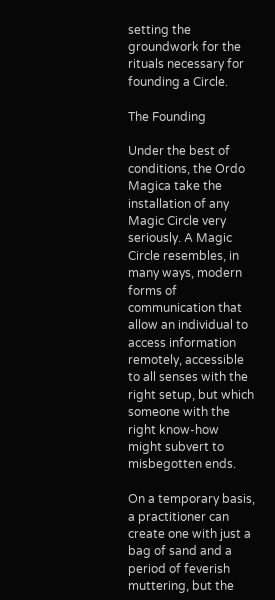setting the groundwork for the rituals necessary for founding a Circle.

The Founding

Under the best of conditions, the Ordo Magica take the installation of any Magic Circle very seriously. A Magic Circle resembles, in many ways, modern forms of communication that allow an individual to access information remotely, accessible to all senses with the right setup, but which someone with the right know-how might subvert to misbegotten ends.

On a temporary basis, a practitioner can create one with just a bag of sand and a period of feverish muttering, but the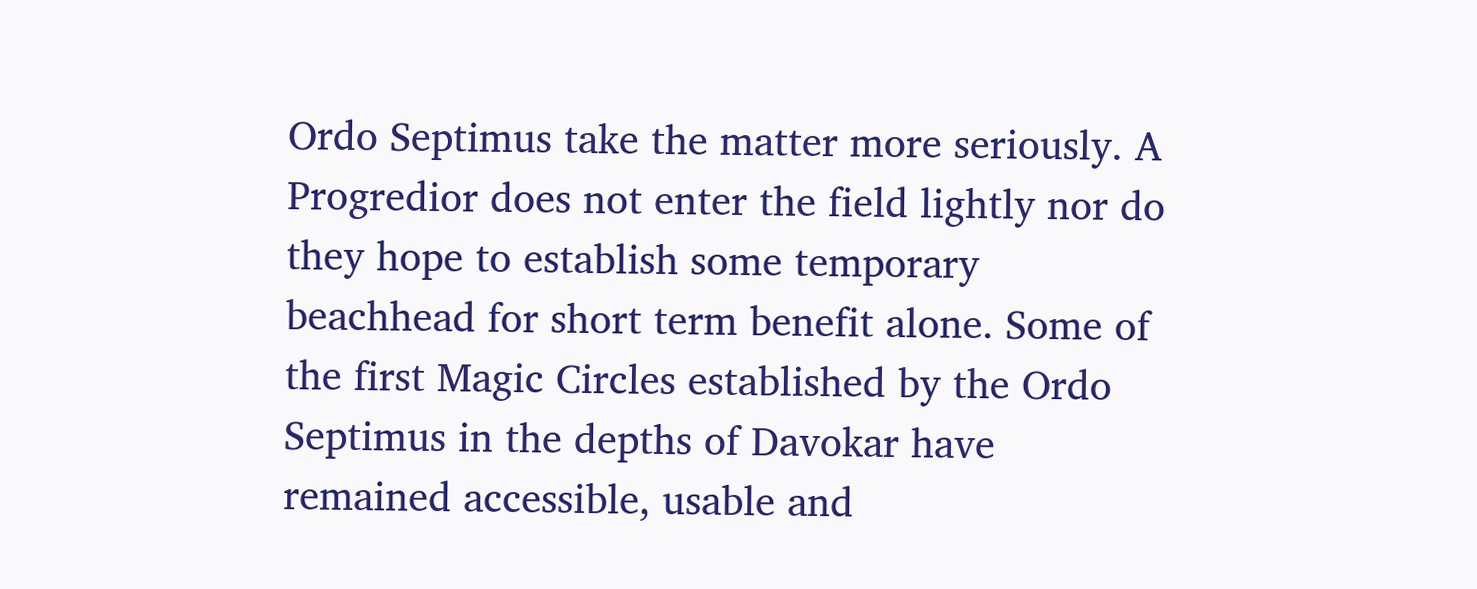Ordo Septimus take the matter more seriously. A Progredior does not enter the field lightly nor do they hope to establish some temporary beachhead for short term benefit alone. Some of the first Magic Circles established by the Ordo Septimus in the depths of Davokar have remained accessible, usable and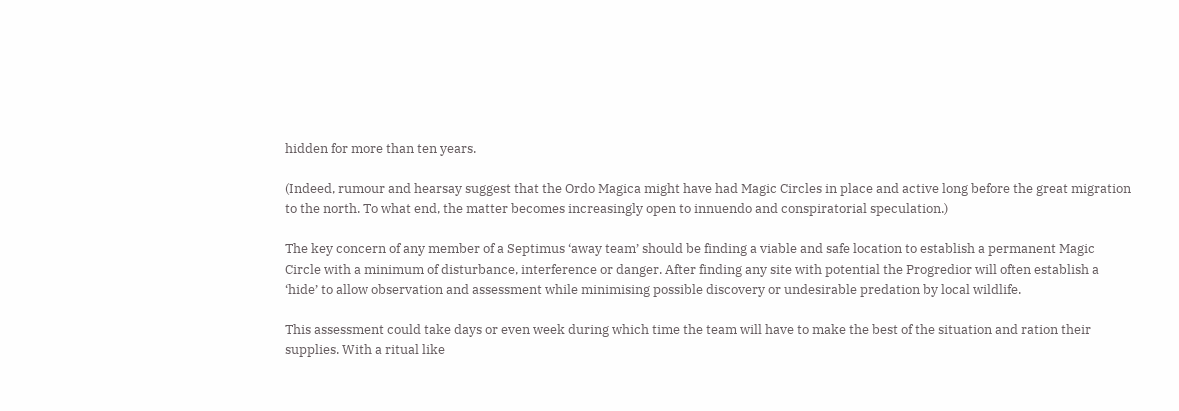hidden for more than ten years.

(Indeed, rumour and hearsay suggest that the Ordo Magica might have had Magic Circles in place and active long before the great migration to the north. To what end, the matter becomes increasingly open to innuendo and conspiratorial speculation.)

The key concern of any member of a Septimus ‘away team’ should be finding a viable and safe location to establish a permanent Magic Circle with a minimum of disturbance, interference or danger. After finding any site with potential the Progredior will often establish a ‘hide’ to allow observation and assessment while minimising possible discovery or undesirable predation by local wildlife.

This assessment could take days or even week during which time the team will have to make the best of the situation and ration their supplies. With a ritual like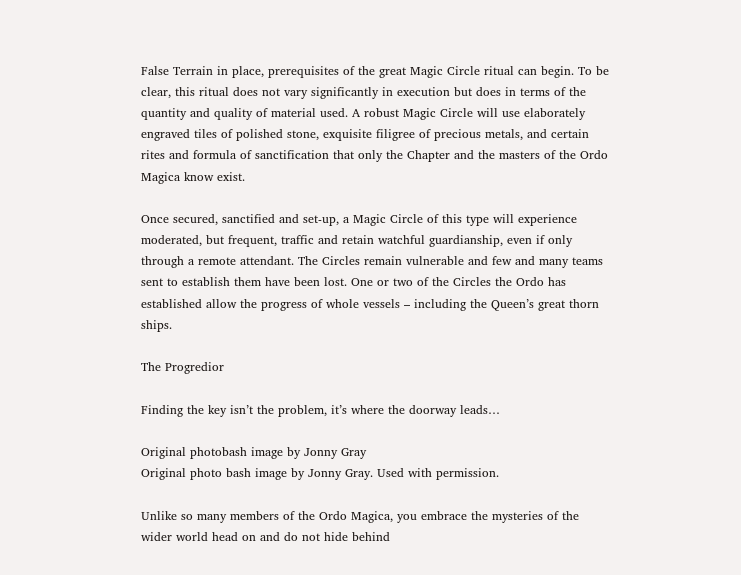False Terrain in place, prerequisites of the great Magic Circle ritual can begin. To be clear, this ritual does not vary significantly in execution but does in terms of the quantity and quality of material used. A robust Magic Circle will use elaborately engraved tiles of polished stone, exquisite filigree of precious metals, and certain rites and formula of sanctification that only the Chapter and the masters of the Ordo Magica know exist.

Once secured, sanctified and set-up, a Magic Circle of this type will experience moderated, but frequent, traffic and retain watchful guardianship, even if only through a remote attendant. The Circles remain vulnerable and few and many teams sent to establish them have been lost. One or two of the Circles the Ordo has established allow the progress of whole vessels – including the Queen’s great thorn ships.

The Progredior

Finding the key isn’t the problem, it’s where the doorway leads…

Original photobash image by Jonny Gray
Original photo bash image by Jonny Gray. Used with permission.

Unlike so many members of the Ordo Magica, you embrace the mysteries of the wider world head on and do not hide behind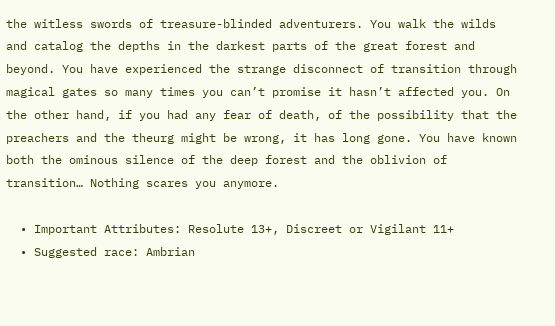the witless swords of treasure-blinded adventurers. You walk the wilds and catalog the depths in the darkest parts of the great forest and beyond. You have experienced the strange disconnect of transition through magical gates so many times you can’t promise it hasn’t affected you. On the other hand, if you had any fear of death, of the possibility that the preachers and the theurg might be wrong, it has long gone. You have known both the ominous silence of the deep forest and the oblivion of transition… Nothing scares you anymore.

  • Important Attributes: Resolute 13+, Discreet or Vigilant 11+
  • Suggested race: Ambrian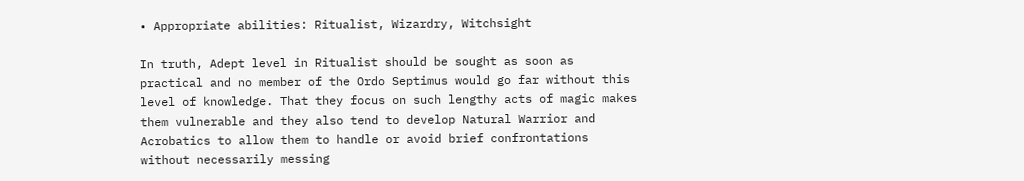• Appropriate abilities: Ritualist, Wizardry, Witchsight

In truth, Adept level in Ritualist should be sought as soon as practical and no member of the Ordo Septimus would go far without this level of knowledge. That they focus on such lengthy acts of magic makes them vulnerable and they also tend to develop Natural Warrior and Acrobatics to allow them to handle or avoid brief confrontations without necessarily messing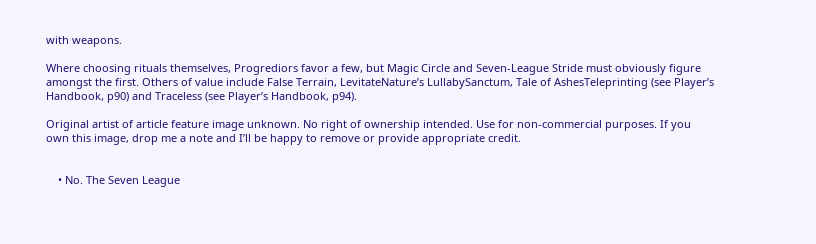with weapons.

Where choosing rituals themselves, Progrediors favor a few, but Magic Circle and Seven-League Stride must obviously figure amongst the first. Others of value include False Terrain, LevitateNature’s LullabySanctum, Tale of AshesTeleprinting (see Player’s Handbook, p90) and Traceless (see Player’s Handbook, p94).

Original artist of article feature image unknown. No right of ownership intended. Use for non-commercial purposes. If you own this image, drop me a note and I’ll be happy to remove or provide appropriate credit.


    • No. The Seven League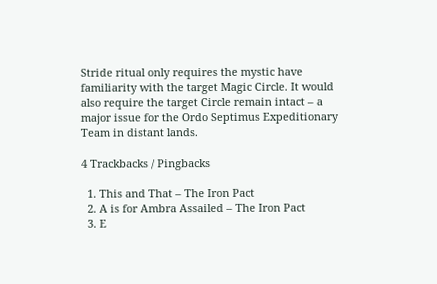Stride ritual only requires the mystic have familiarity with the target Magic Circle. It would also require the target Circle remain intact – a major issue for the Ordo Septimus Expeditionary Team in distant lands.

4 Trackbacks / Pingbacks

  1. This and That – The Iron Pact
  2. A is for Ambra Assailed – The Iron Pact
  3. E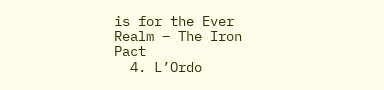is for the Ever Realm – The Iron Pact
  4. L’Ordo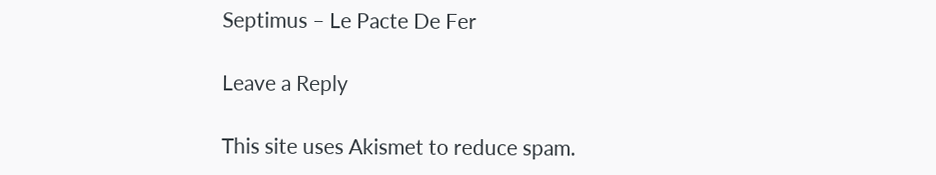Septimus – Le Pacte De Fer

Leave a Reply

This site uses Akismet to reduce spam.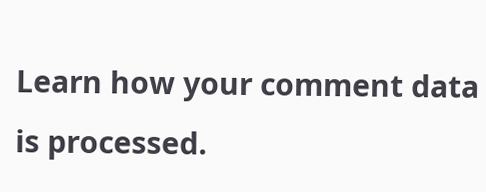Learn how your comment data is processed.